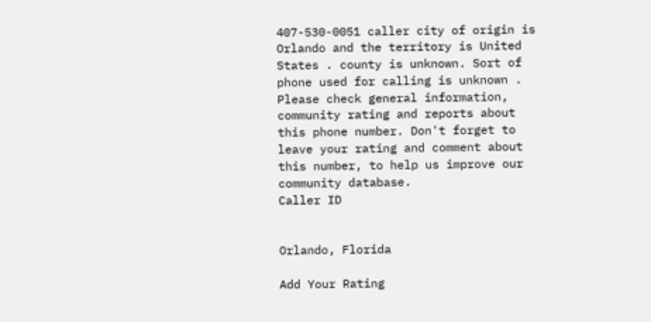407-530-0051 caller city of origin is Orlando and the territory is United States . county is unknown. Sort of phone used for calling is unknown . Please check general information, community rating and reports about this phone number. Don't forget to leave your rating and comment about this number, to help us improve our community database.
Caller ID


Orlando, Florida

Add Your Rating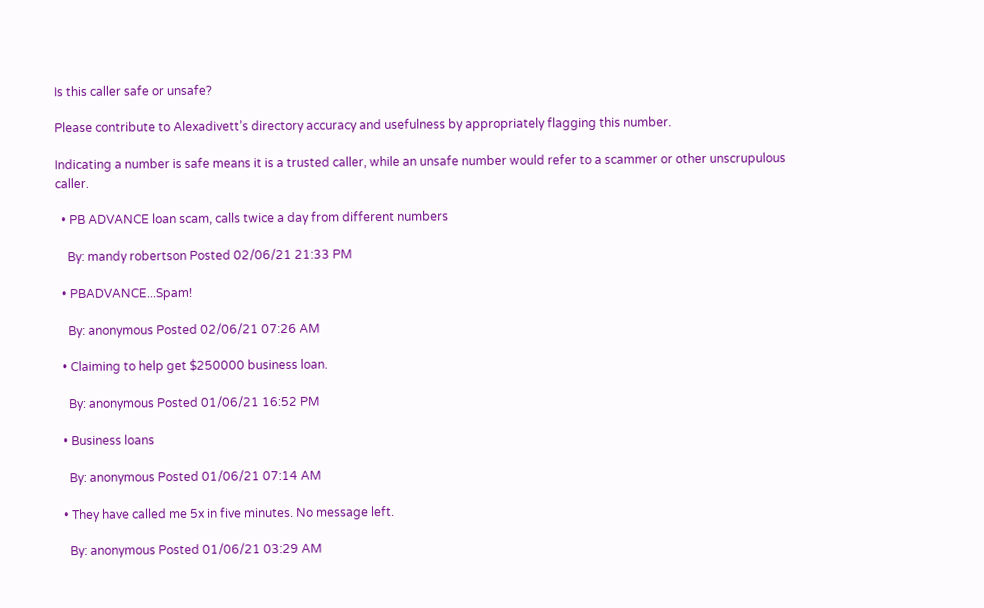Is this caller safe or unsafe?

Please contribute to Alexadivett’s directory accuracy and usefulness by appropriately flagging this number.

Indicating a number is safe means it is a trusted caller, while an unsafe number would refer to a scammer or other unscrupulous caller.

  • PB ADVANCE loan scam, calls twice a day from different numbers

    By: mandy robertson Posted 02/06/21 21:33 PM

  • PBADVANCE...Spam!

    By: anonymous Posted 02/06/21 07:26 AM

  • Claiming to help get $250000 business loan.

    By: anonymous Posted 01/06/21 16:52 PM

  • Business loans

    By: anonymous Posted 01/06/21 07:14 AM

  • They have called me 5x in five minutes. No message left.

    By: anonymous Posted 01/06/21 03:29 AM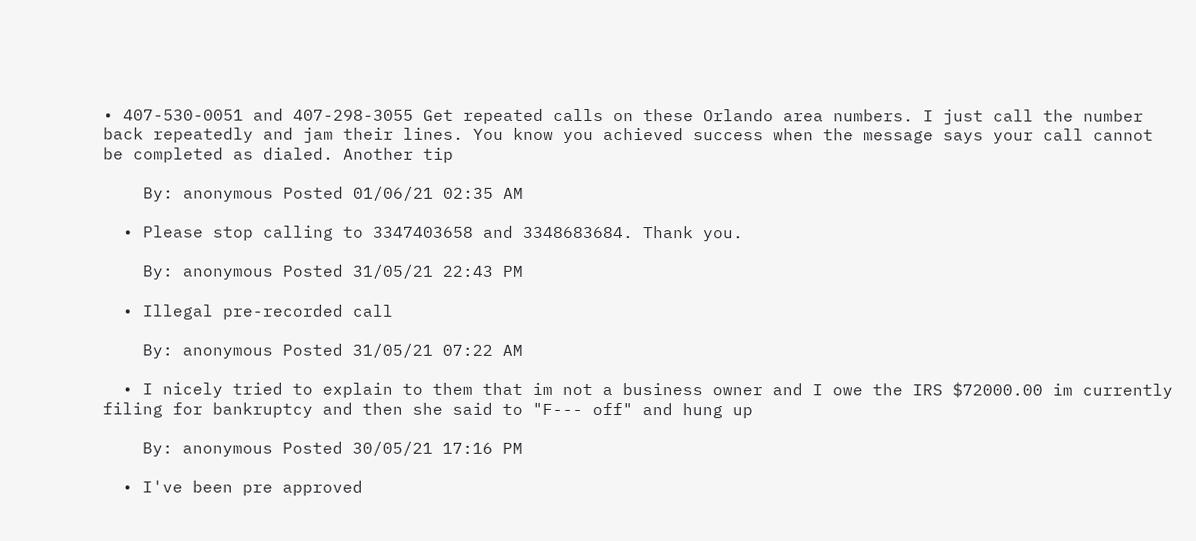• 407-530-0051 and 407-298-3055 Get repeated calls on these Orlando area numbers. I just call the number back repeatedly and jam their lines. You know you achieved success when the message says your call cannot be completed as dialed. Another tip

    By: anonymous Posted 01/06/21 02:35 AM

  • Please stop calling to 3347403658 and 3348683684. Thank you.

    By: anonymous Posted 31/05/21 22:43 PM

  • Illegal pre-recorded call

    By: anonymous Posted 31/05/21 07:22 AM

  • I nicely tried to explain to them that im not a business owner and I owe the IRS $72000.00 im currently filing for bankruptcy and then she said to "F--- off" and hung up

    By: anonymous Posted 30/05/21 17:16 PM

  • I've been pre approved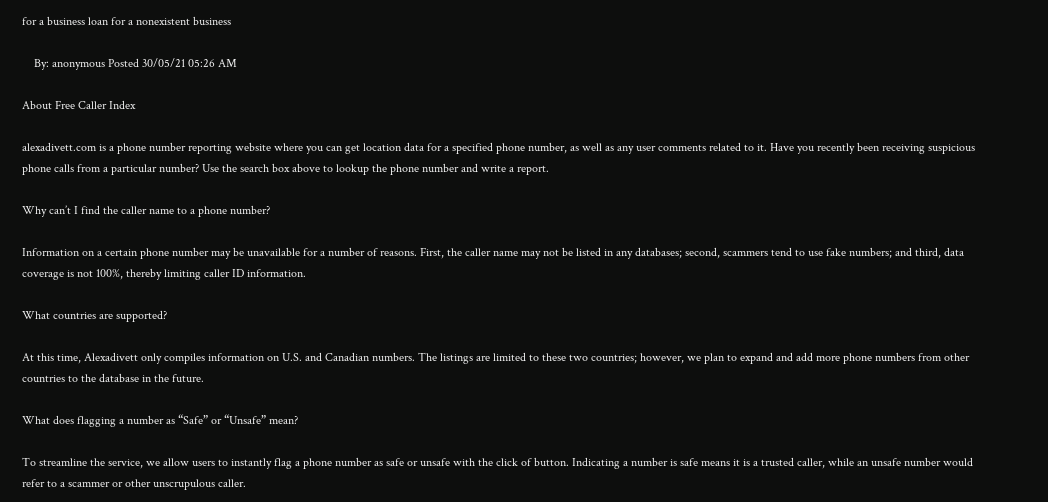for a business loan for a nonexistent business

    By: anonymous Posted 30/05/21 05:26 AM

About Free Caller Index

alexadivett.com is a phone number reporting website where you can get location data for a specified phone number, as well as any user comments related to it. Have you recently been receiving suspicious phone calls from a particular number? Use the search box above to lookup the phone number and write a report.

Why can’t I find the caller name to a phone number?

Information on a certain phone number may be unavailable for a number of reasons. First, the caller name may not be listed in any databases; second, scammers tend to use fake numbers; and third, data coverage is not 100%, thereby limiting caller ID information.

What countries are supported?

At this time, Alexadivett only compiles information on U.S. and Canadian numbers. The listings are limited to these two countries; however, we plan to expand and add more phone numbers from other countries to the database in the future.

What does flagging a number as “Safe” or “Unsafe” mean?

To streamline the service, we allow users to instantly flag a phone number as safe or unsafe with the click of button. Indicating a number is safe means it is a trusted caller, while an unsafe number would refer to a scammer or other unscrupulous caller.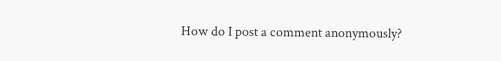How do I post a comment anonymously?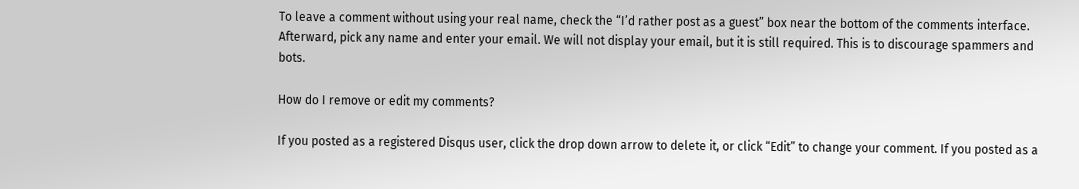To leave a comment without using your real name, check the “I’d rather post as a guest” box near the bottom of the comments interface. Afterward, pick any name and enter your email. We will not display your email, but it is still required. This is to discourage spammers and bots.

How do I remove or edit my comments?

If you posted as a registered Disqus user, click the drop down arrow to delete it, or click “Edit” to change your comment. If you posted as a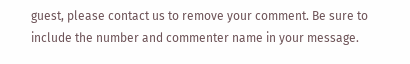guest, please contact us to remove your comment. Be sure to include the number and commenter name in your message.